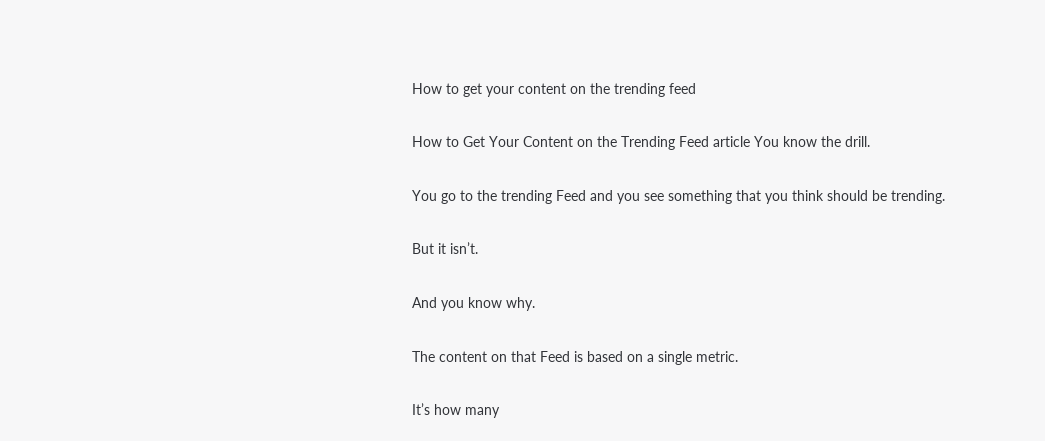How to get your content on the trending feed

How to Get Your Content on the Trending Feed article You know the drill.

You go to the trending Feed and you see something that you think should be trending.

But it isn’t.

And you know why.

The content on that Feed is based on a single metric.

It’s how many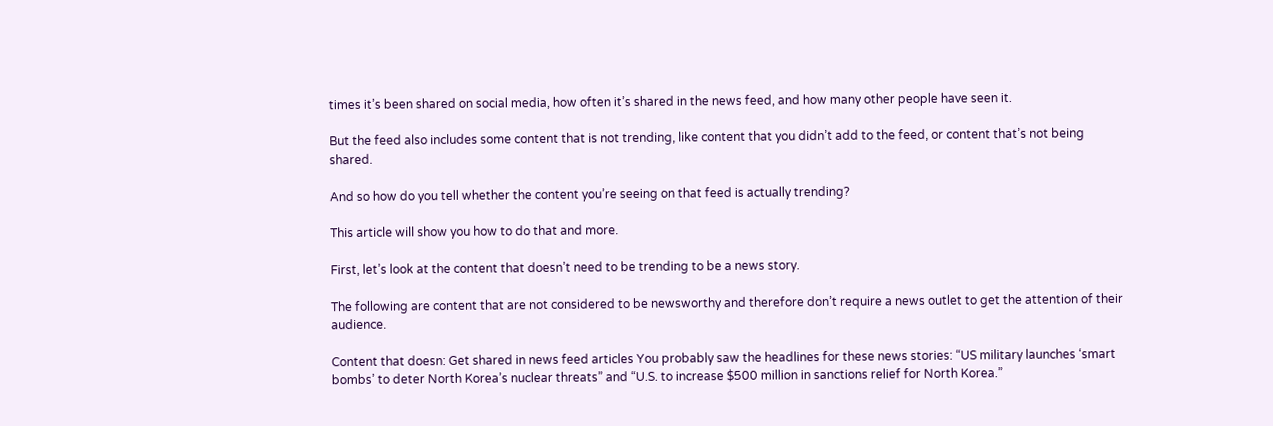times it’s been shared on social media, how often it’s shared in the news feed, and how many other people have seen it.

But the feed also includes some content that is not trending, like content that you didn’t add to the feed, or content that’s not being shared.

And so how do you tell whether the content you’re seeing on that feed is actually trending?

This article will show you how to do that and more.

First, let’s look at the content that doesn’t need to be trending to be a news story.

The following are content that are not considered to be newsworthy and therefore don’t require a news outlet to get the attention of their audience.

Content that doesn: Get shared in news feed articles You probably saw the headlines for these news stories: “US military launches ‘smart bombs’ to deter North Korea’s nuclear threats” and “U.S. to increase $500 million in sanctions relief for North Korea.”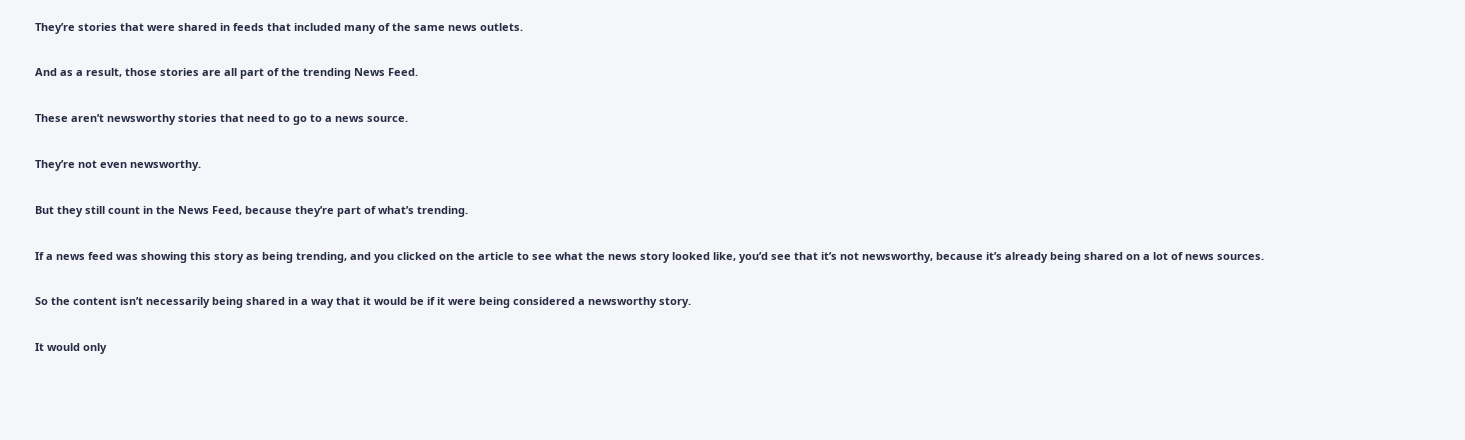They’re stories that were shared in feeds that included many of the same news outlets.

And as a result, those stories are all part of the trending News Feed.

These aren’t newsworthy stories that need to go to a news source.

They’re not even newsworthy.

But they still count in the News Feed, because they’re part of what’s trending.

If a news feed was showing this story as being trending, and you clicked on the article to see what the news story looked like, you’d see that it’s not newsworthy, because it’s already being shared on a lot of news sources.

So the content isn’t necessarily being shared in a way that it would be if it were being considered a newsworthy story.

It would only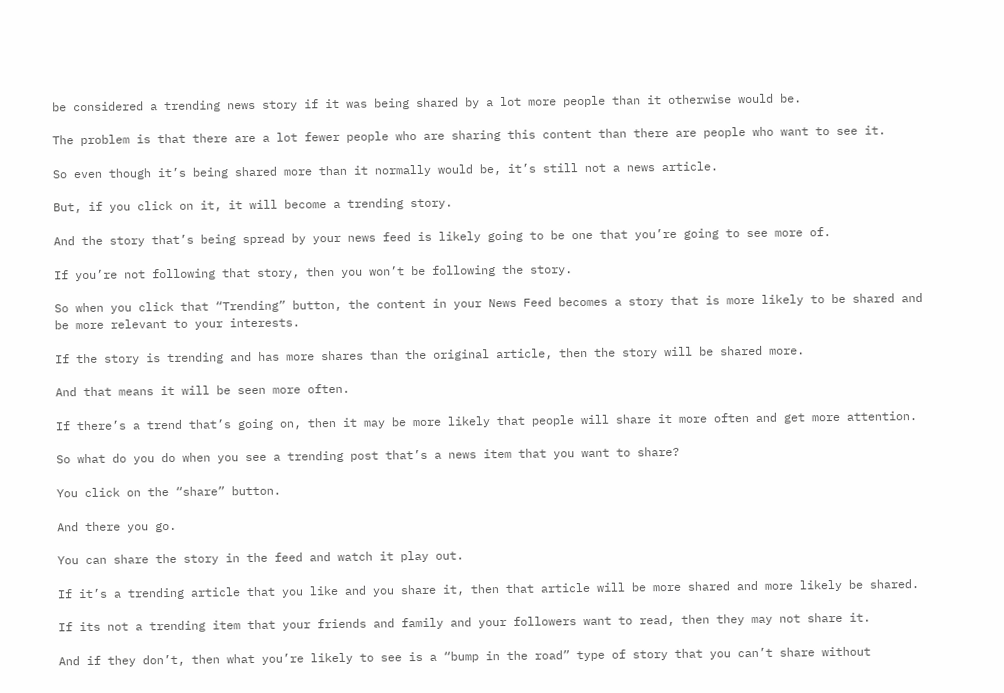be considered a trending news story if it was being shared by a lot more people than it otherwise would be.

The problem is that there are a lot fewer people who are sharing this content than there are people who want to see it.

So even though it’s being shared more than it normally would be, it’s still not a news article.

But, if you click on it, it will become a trending story.

And the story that’s being spread by your news feed is likely going to be one that you’re going to see more of.

If you’re not following that story, then you won’t be following the story.

So when you click that “Trending” button, the content in your News Feed becomes a story that is more likely to be shared and be more relevant to your interests.

If the story is trending and has more shares than the original article, then the story will be shared more.

And that means it will be seen more often.

If there’s a trend that’s going on, then it may be more likely that people will share it more often and get more attention.

So what do you do when you see a trending post that’s a news item that you want to share?

You click on the “share” button.

And there you go.

You can share the story in the feed and watch it play out.

If it’s a trending article that you like and you share it, then that article will be more shared and more likely be shared.

If its not a trending item that your friends and family and your followers want to read, then they may not share it.

And if they don’t, then what you’re likely to see is a “bump in the road” type of story that you can’t share without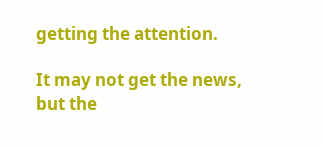getting the attention.

It may not get the news, but the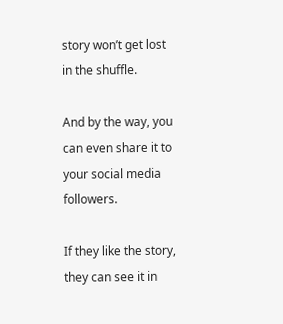story won’t get lost in the shuffle.

And by the way, you can even share it to your social media followers.

If they like the story, they can see it in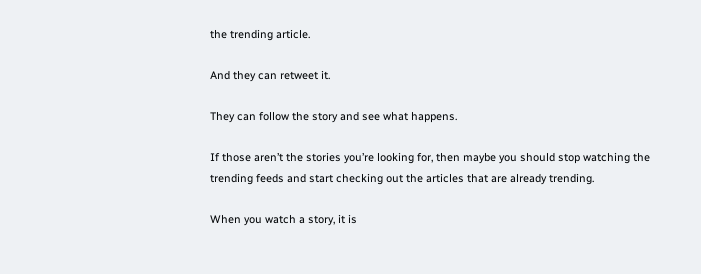the trending article.

And they can retweet it.

They can follow the story and see what happens.

If those aren’t the stories you’re looking for, then maybe you should stop watching the trending feeds and start checking out the articles that are already trending.

When you watch a story, it is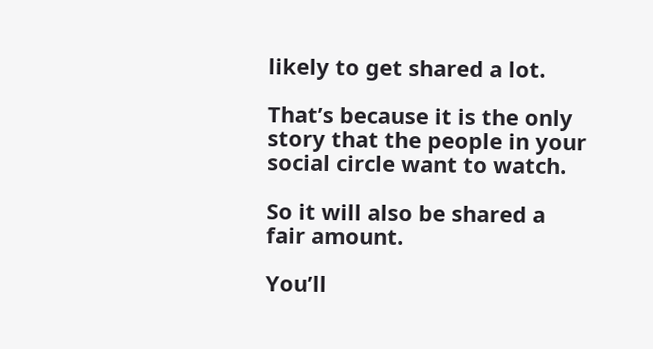likely to get shared a lot.

That’s because it is the only story that the people in your social circle want to watch.

So it will also be shared a fair amount.

You’ll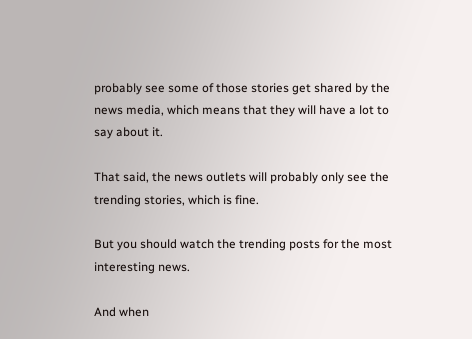probably see some of those stories get shared by the news media, which means that they will have a lot to say about it.

That said, the news outlets will probably only see the trending stories, which is fine.

But you should watch the trending posts for the most interesting news.

And when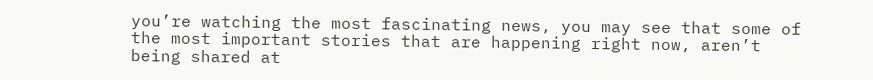you’re watching the most fascinating news, you may see that some of the most important stories that are happening right now, aren’t being shared at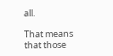all.

That means that those